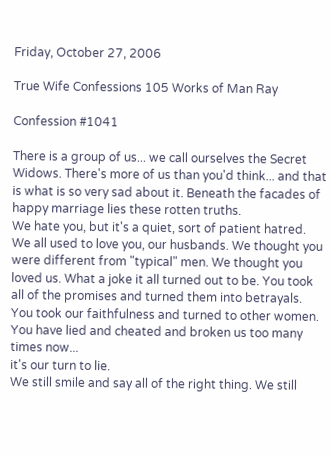Friday, October 27, 2006

True Wife Confessions 105 Works of Man Ray

Confession #1041

There is a group of us... we call ourselves the Secret Widows. There's more of us than you'd think... and that is what is so very sad about it. Beneath the facades of happy marriage lies these rotten truths.
We hate you, but it's a quiet, sort of patient hatred.
We all used to love you, our husbands. We thought you were different from "typical" men. We thought you loved us. What a joke it all turned out to be. You took all of the promises and turned them into betrayals. You took our faithfulness and turned to other women. You have lied and cheated and broken us too many times now...
it's our turn to lie.
We still smile and say all of the right thing. We still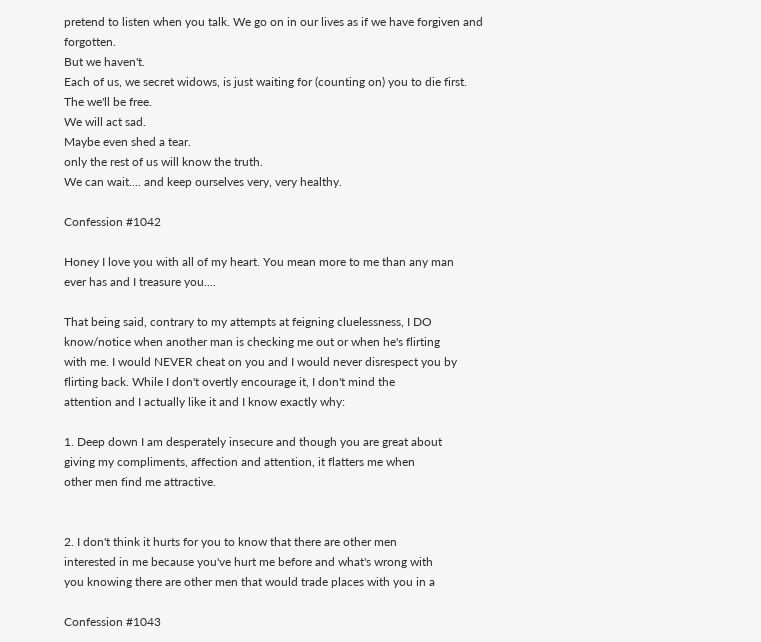pretend to listen when you talk. We go on in our lives as if we have forgiven and forgotten.
But we haven't.
Each of us, we secret widows, is just waiting for (counting on) you to die first.
The we'll be free.
We will act sad.
Maybe even shed a tear.
only the rest of us will know the truth.
We can wait.... and keep ourselves very, very healthy.

Confession #1042

Honey I love you with all of my heart. You mean more to me than any man
ever has and I treasure you....

That being said, contrary to my attempts at feigning cluelessness, I DO
know/notice when another man is checking me out or when he's flirting
with me. I would NEVER cheat on you and I would never disrespect you by
flirting back. While I don't overtly encourage it, I don't mind the
attention and I actually like it and I know exactly why:

1. Deep down I am desperately insecure and though you are great about
giving my compliments, affection and attention, it flatters me when
other men find me attractive.


2. I don't think it hurts for you to know that there are other men
interested in me because you've hurt me before and what's wrong with
you knowing there are other men that would trade places with you in a

Confession #1043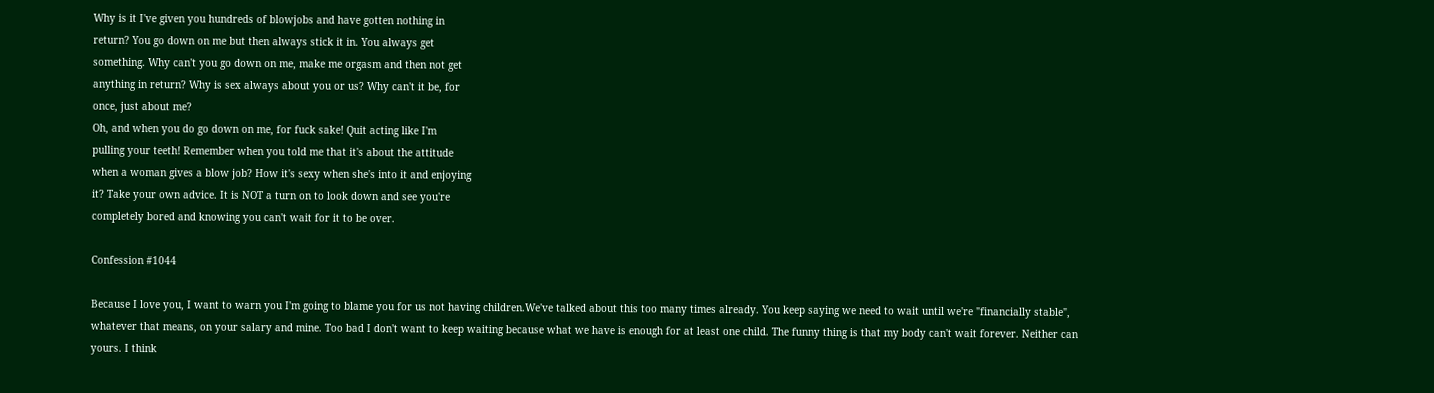Why is it I've given you hundreds of blowjobs and have gotten nothing in
return? You go down on me but then always stick it in. You always get
something. Why can't you go down on me, make me orgasm and then not get
anything in return? Why is sex always about you or us? Why can't it be, for
once, just about me?
Oh, and when you do go down on me, for fuck sake! Quit acting like I'm
pulling your teeth! Remember when you told me that it's about the attitude
when a woman gives a blow job? How it's sexy when she's into it and enjoying
it? Take your own advice. It is NOT a turn on to look down and see you're
completely bored and knowing you can't wait for it to be over.

Confession #1044

Because I love you, I want to warn you I'm going to blame you for us not having children.We've talked about this too many times already. You keep saying we need to wait until we're "financially stable", whatever that means, on your salary and mine. Too bad I don't want to keep waiting because what we have is enough for at least one child. The funny thing is that my body can't wait forever. Neither can yours. I think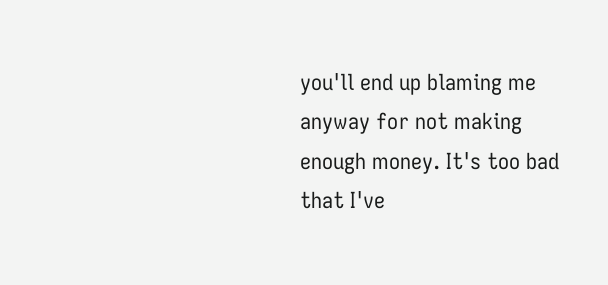you'll end up blaming me anyway for not making enough money. It's too bad that I've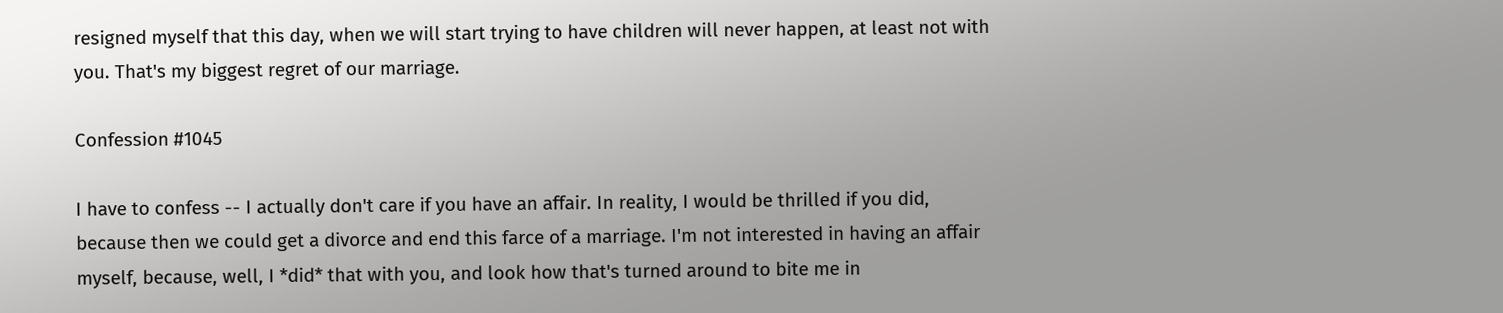resigned myself that this day, when we will start trying to have children will never happen, at least not with you. That's my biggest regret of our marriage.

Confession #1045

I have to confess -- I actually don't care if you have an affair. In reality, I would be thrilled if you did, because then we could get a divorce and end this farce of a marriage. I'm not interested in having an affair myself, because, well, I *did* that with you, and look how that's turned around to bite me in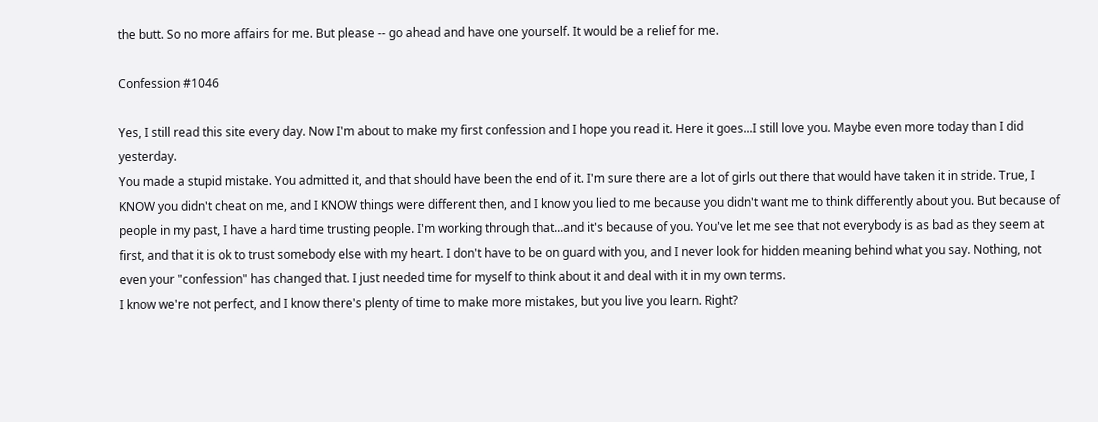the butt. So no more affairs for me. But please -- go ahead and have one yourself. It would be a relief for me.

Confession #1046

Yes, I still read this site every day. Now I'm about to make my first confession and I hope you read it. Here it goes...I still love you. Maybe even more today than I did yesterday.
You made a stupid mistake. You admitted it, and that should have been the end of it. I'm sure there are a lot of girls out there that would have taken it in stride. True, I KNOW you didn't cheat on me, and I KNOW things were different then, and I know you lied to me because you didn't want me to think differently about you. But because of people in my past, I have a hard time trusting people. I'm working through that...and it's because of you. You've let me see that not everybody is as bad as they seem at first, and that it is ok to trust somebody else with my heart. I don't have to be on guard with you, and I never look for hidden meaning behind what you say. Nothing, not even your "confession" has changed that. I just needed time for myself to think about it and deal with it in my own terms.
I know we're not perfect, and I know there's plenty of time to make more mistakes, but you live you learn. Right?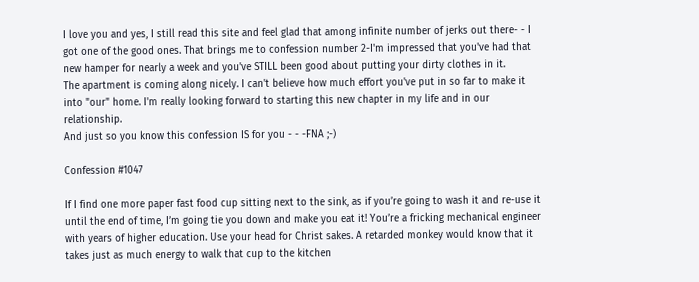I love you and yes, I still read this site and feel glad that among infinite number of jerks out there- - I got one of the good ones. That brings me to confession number 2-I'm impressed that you've had that new hamper for nearly a week and you've STILL been good about putting your dirty clothes in it.
The apartment is coming along nicely. I can't believe how much effort you've put in so far to make it into "our" home. I'm really looking forward to starting this new chapter in my life and in our relationship.
And just so you know this confession IS for you - - -FNA ;-)

Confession #1047

If I find one more paper fast food cup sitting next to the sink, as if you’re going to wash it and re-use it until the end of time, I’m going tie you down and make you eat it! You’re a fricking mechanical engineer with years of higher education. Use your head for Christ sakes. A retarded monkey would know that it takes just as much energy to walk that cup to the kitchen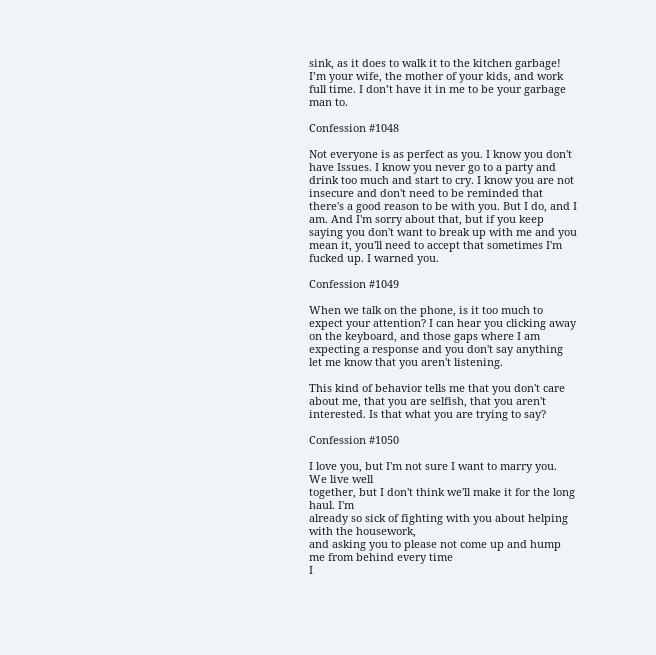sink, as it does to walk it to the kitchen garbage! I’m your wife, the mother of your kids, and work full time. I don’t have it in me to be your garbage man to.

Confession #1048

Not everyone is as perfect as you. I know you don't have Issues. I know you never go to a party and drink too much and start to cry. I know you are not insecure and don't need to be reminded that there's a good reason to be with you. But I do, and I am. And I'm sorry about that, but if you keep saying you don't want to break up with me and you mean it, you'll need to accept that sometimes I'm fucked up. I warned you.

Confession #1049

When we talk on the phone, is it too much to expect your attention? I can hear you clicking away on the keyboard, and those gaps where I am expecting a response and you don't say anything let me know that you aren't listening.

This kind of behavior tells me that you don't care about me, that you are selfish, that you aren't interested. Is that what you are trying to say?

Confession #1050

I love you, but I'm not sure I want to marry you. We live well
together, but I don't think we'll make it for the long haul. I'm
already so sick of fighting with you about helping with the housework,
and asking you to please not come up and hump me from behind every time
I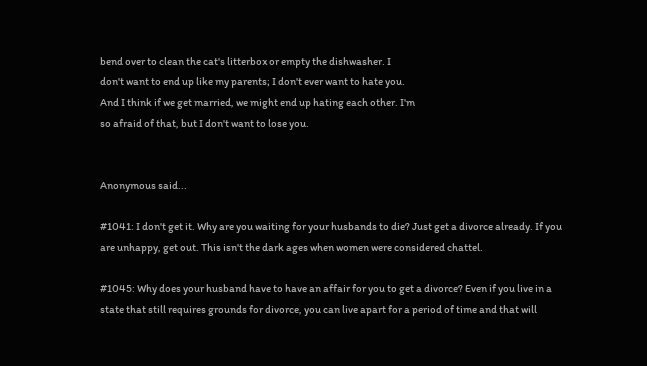bend over to clean the cat's litterbox or empty the dishwasher. I
don't want to end up like my parents; I don't ever want to hate you.
And I think if we get married, we might end up hating each other. I'm
so afraid of that, but I don't want to lose you.


Anonymous said...

#1041: I don't get it. Why are you waiting for your husbands to die? Just get a divorce already. If you are unhappy, get out. This isn't the dark ages when women were considered chattel.

#1045: Why does your husband have to have an affair for you to get a divorce? Even if you live in a state that still requires grounds for divorce, you can live apart for a period of time and that will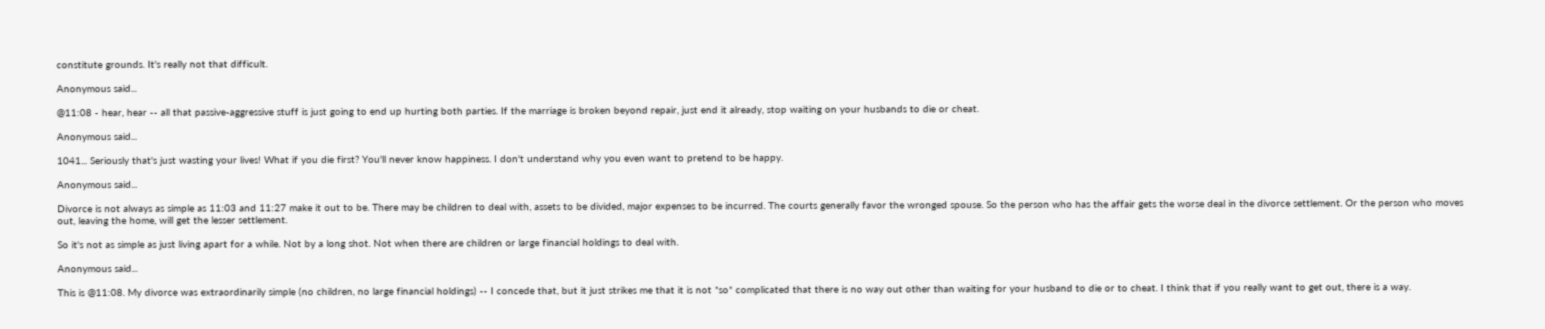constitute grounds. It's really not that difficult.

Anonymous said...

@11:08 - hear, hear -- all that passive-aggressive stuff is just going to end up hurting both parties. If the marriage is broken beyond repair, just end it already, stop waiting on your husbands to die or cheat.

Anonymous said...

1041... Seriously that's just wasting your lives! What if you die first? You'll never know happiness. I don't understand why you even want to pretend to be happy.

Anonymous said...

Divorce is not always as simple as 11:03 and 11:27 make it out to be. There may be children to deal with, assets to be divided, major expenses to be incurred. The courts generally favor the wronged spouse. So the person who has the affair gets the worse deal in the divorce settlement. Or the person who moves out, leaving the home, will get the lesser settlement.

So it's not as simple as just living apart for a while. Not by a long shot. Not when there are children or large financial holdings to deal with.

Anonymous said...

This is @11:08. My divorce was extraordinarily simple (no children, no large financial holdings) -- I concede that, but it just strikes me that it is not *so* complicated that there is no way out other than waiting for your husband to die or to cheat. I think that if you really want to get out, there is a way.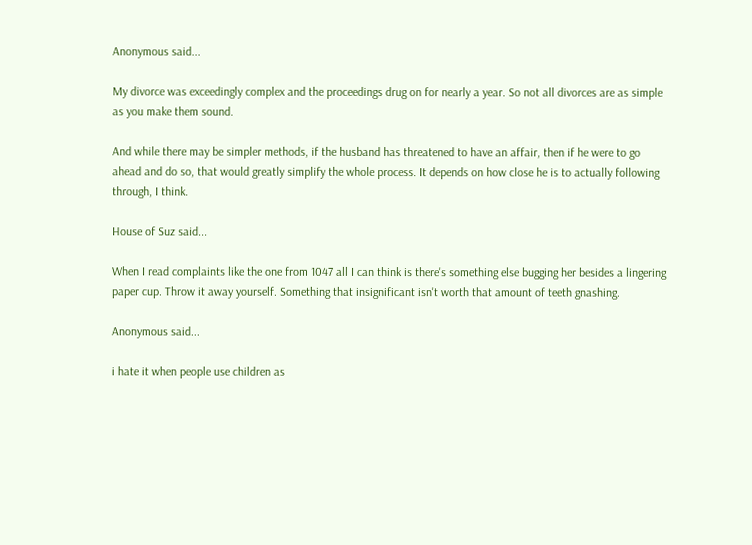Anonymous said...

My divorce was exceedingly complex and the proceedings drug on for nearly a year. So not all divorces are as simple as you make them sound.

And while there may be simpler methods, if the husband has threatened to have an affair, then if he were to go ahead and do so, that would greatly simplify the whole process. It depends on how close he is to actually following through, I think.

House of Suz said...

When I read complaints like the one from 1047 all I can think is there's something else bugging her besides a lingering paper cup. Throw it away yourself. Something that insignificant isn't worth that amount of teeth gnashing.

Anonymous said...

i hate it when people use children as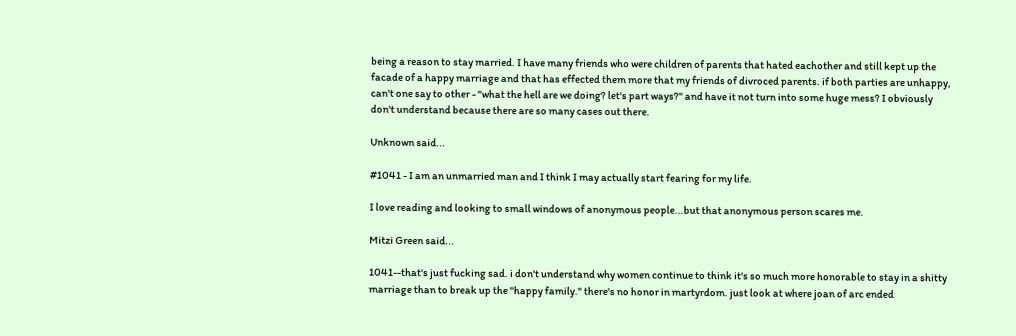being a reason to stay married. I have many friends who were children of parents that hated eachother and still kept up the facade of a happy marriage and that has effected them more that my friends of divroced parents. if both parties are unhappy, can't one say to other - "what the hell are we doing? let's part ways?" and have it not turn into some huge mess? I obviously don't understand because there are so many cases out there.

Unknown said...

#1041 - I am an unmarried man and I think I may actually start fearing for my life.

I love reading and looking to small windows of anonymous people...but that anonymous person scares me.

Mitzi Green said...

1041--that's just fucking sad. i don't understand why women continue to think it's so much more honorable to stay in a shitty marriage than to break up the "happy family." there's no honor in martyrdom. just look at where joan of arc ended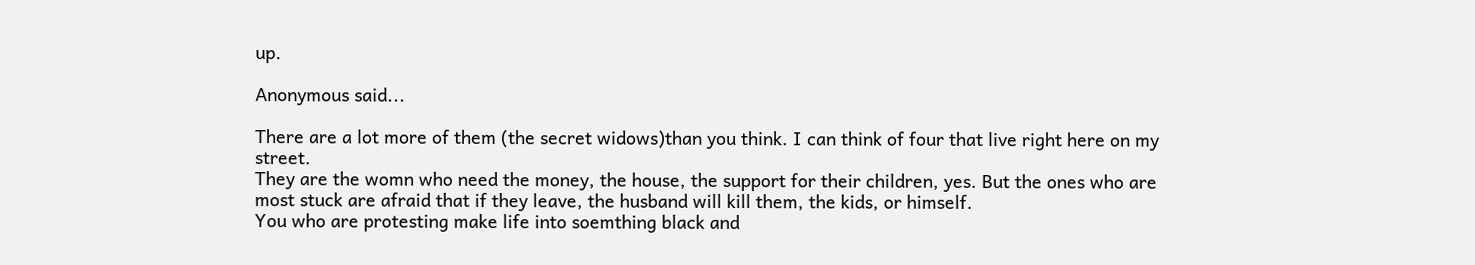up.

Anonymous said...

There are a lot more of them (the secret widows)than you think. I can think of four that live right here on my street.
They are the womn who need the money, the house, the support for their children, yes. But the ones who are most stuck are afraid that if they leave, the husband will kill them, the kids, or himself.
You who are protesting make life into soemthing black and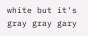white but it's gray gray gary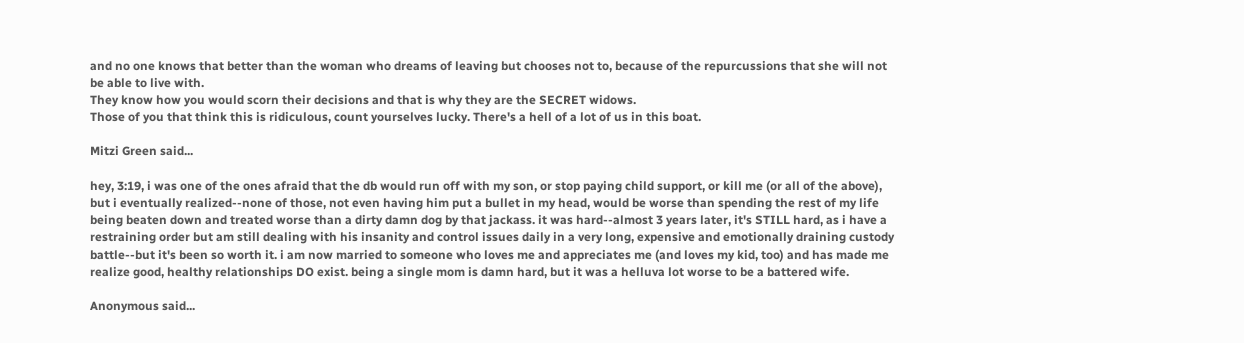and no one knows that better than the woman who dreams of leaving but chooses not to, because of the repurcussions that she will not be able to live with.
They know how you would scorn their decisions and that is why they are the SECRET widows.
Those of you that think this is ridiculous, count yourselves lucky. There's a hell of a lot of us in this boat.

Mitzi Green said...

hey, 3:19, i was one of the ones afraid that the db would run off with my son, or stop paying child support, or kill me (or all of the above), but i eventually realized--none of those, not even having him put a bullet in my head, would be worse than spending the rest of my life being beaten down and treated worse than a dirty damn dog by that jackass. it was hard--almost 3 years later, it's STILL hard, as i have a restraining order but am still dealing with his insanity and control issues daily in a very long, expensive and emotionally draining custody battle--but it's been so worth it. i am now married to someone who loves me and appreciates me (and loves my kid, too) and has made me realize good, healthy relationships DO exist. being a single mom is damn hard, but it was a helluva lot worse to be a battered wife.

Anonymous said...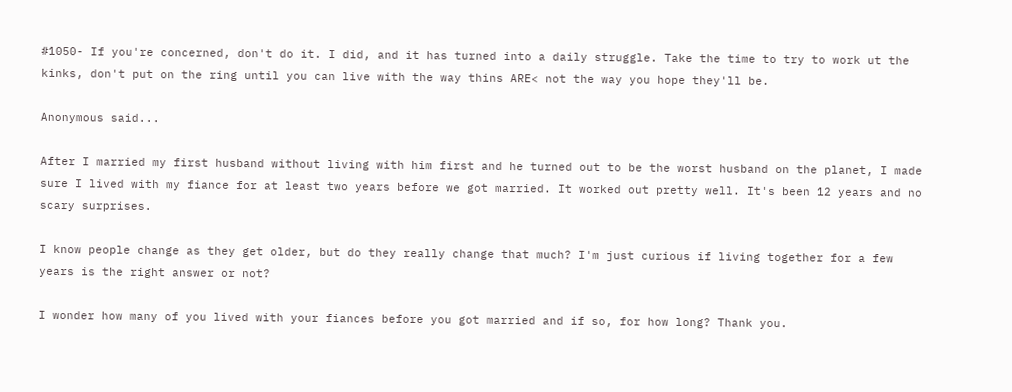#1050- If you're concerned, don't do it. I did, and it has turned into a daily struggle. Take the time to try to work ut the kinks, don't put on the ring until you can live with the way thins ARE< not the way you hope they'll be.

Anonymous said...

After I married my first husband without living with him first and he turned out to be the worst husband on the planet, I made sure I lived with my fiance for at least two years before we got married. It worked out pretty well. It's been 12 years and no scary surprises.

I know people change as they get older, but do they really change that much? I'm just curious if living together for a few years is the right answer or not?

I wonder how many of you lived with your fiances before you got married and if so, for how long? Thank you.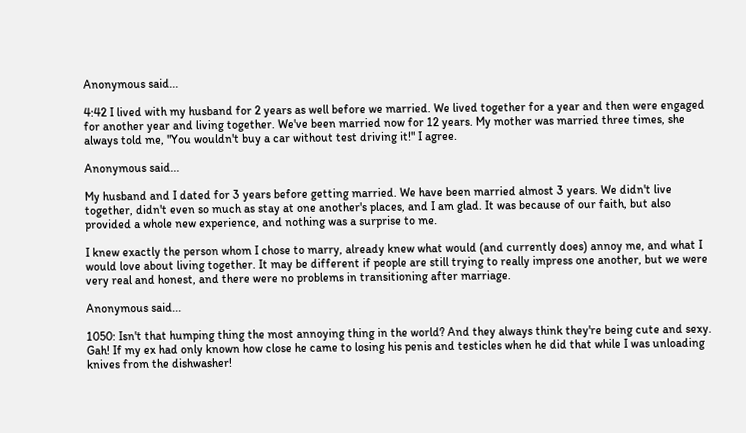Anonymous said...

4:42 I lived with my husband for 2 years as well before we married. We lived together for a year and then were engaged for another year and living together. We've been married now for 12 years. My mother was married three times, she always told me, "You wouldn't buy a car without test driving it!" I agree.

Anonymous said...

My husband and I dated for 3 years before getting married. We have been married almost 3 years. We didn't live together, didn't even so much as stay at one another's places, and I am glad. It was because of our faith, but also provided a whole new experience, and nothing was a surprise to me.

I knew exactly the person whom I chose to marry, already knew what would (and currently does) annoy me, and what I would love about living together. It may be different if people are still trying to really impress one another, but we were very real and honest, and there were no problems in transitioning after marriage.

Anonymous said...

1050: Isn't that humping thing the most annoying thing in the world? And they always think they're being cute and sexy. Gah! If my ex had only known how close he came to losing his penis and testicles when he did that while I was unloading knives from the dishwasher!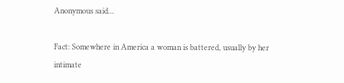Anonymous said...

Fact: Somewhere in America a woman is battered, usually by her intimate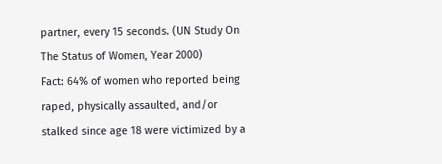partner, every 15 seconds. (UN Study On The Status of Women, Year 2000)
Fact: 64% of women who reported being raped, physically assaulted, and/or stalked since age 18 were victimized by a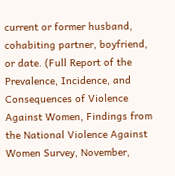current or former husband, cohabiting partner, boyfriend, or date. (Full Report of the Prevalence, Incidence, and Consequences of Violence Against Women, Findings from the National Violence Against Women Survey, November,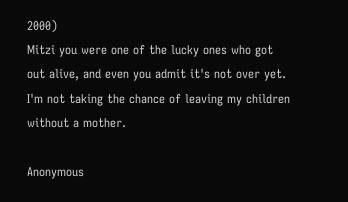2000)
Mitzi you were one of the lucky ones who got out alive, and even you admit it's not over yet. I'm not taking the chance of leaving my children without a mother.

Anonymous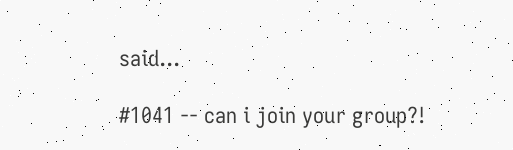said...

#1041 -- can i join your group?!